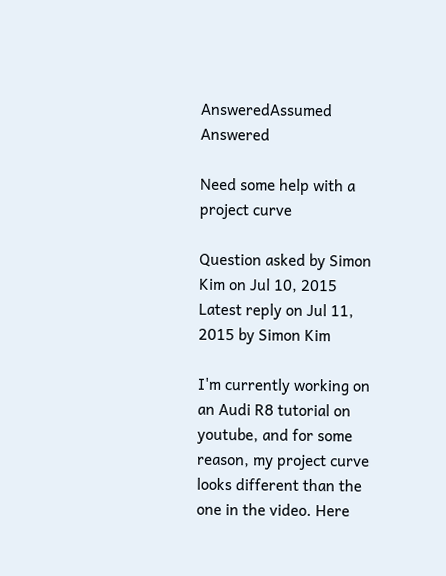AnsweredAssumed Answered

Need some help with a project curve

Question asked by Simon Kim on Jul 10, 2015
Latest reply on Jul 11, 2015 by Simon Kim

I'm currently working on an Audi R8 tutorial on youtube, and for some reason, my project curve looks different than the one in the video. Here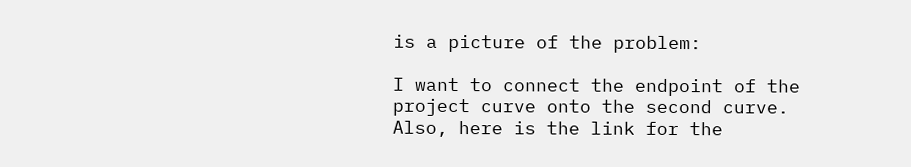is a picture of the problem:

I want to connect the endpoint of the project curve onto the second curve. Also, here is the link for the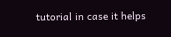tutorial in case it helps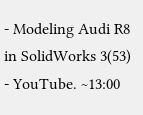- Modeling Audi R8 in SolidWorks 3(53) - YouTube. ~13:00